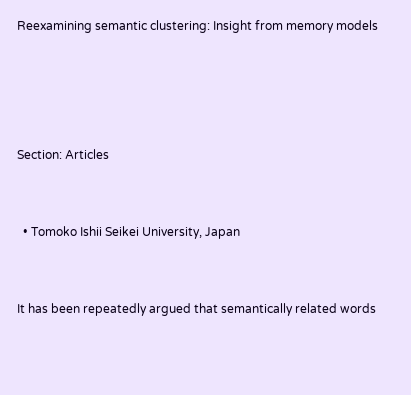Reexamining semantic clustering: Insight from memory models




Section: Articles


  • Tomoko Ishii Seikei University, Japan


It has been repeatedly argued that semantically related words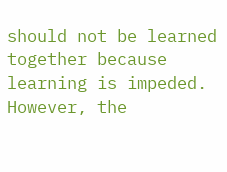should not be learned together because learning is impeded. However, the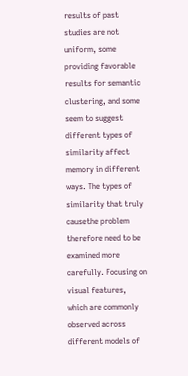results of past studies are not uniform, some providing favorable results for semantic clustering, and some seem to suggest different types of similarity affect memory in different ways. The types of similarity that truly causethe problem therefore need to be examined more carefully. Focusing on visual features, which are commonly observed across different models of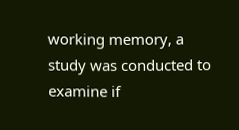working memory, a study was conducted to examine if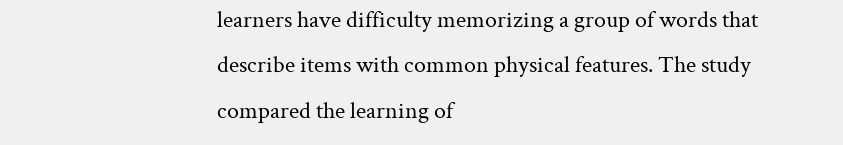learners have difficulty memorizing a group of words that describe items with common physical features. The study compared the learning of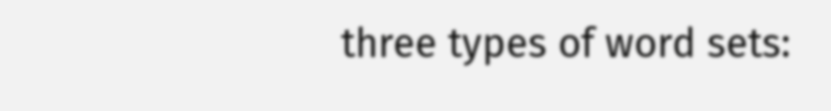three types of word sets: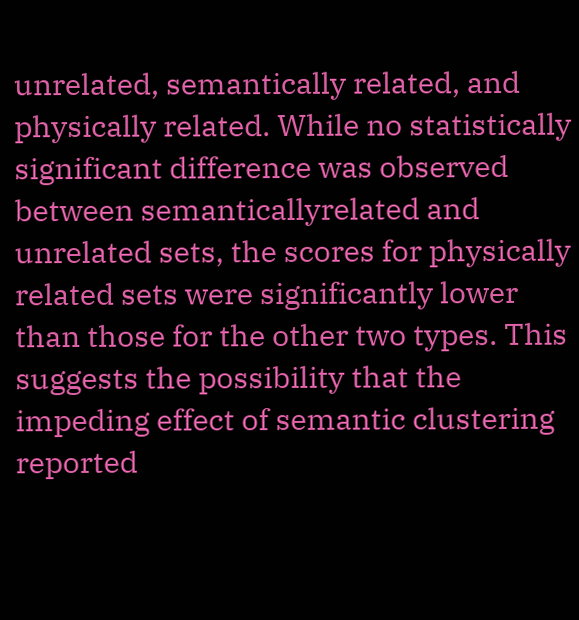unrelated, semantically related, and physically related. While no statistically significant difference was observed between semanticallyrelated and unrelated sets, the scores for physically related sets were significantly lower than those for the other two types. This suggests the possibility that the impeding effect of semantic clustering reported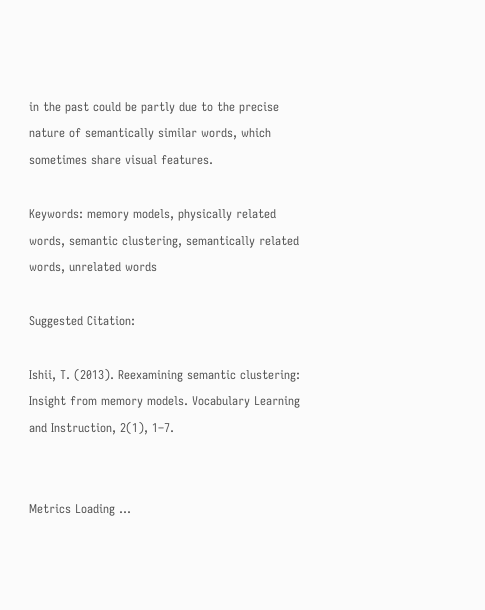in the past could be partly due to the precise nature of semantically similar words, which sometimes share visual features.

Keywords: memory models, physically related words, semantic clustering, semantically related words, unrelated words

Suggested Citation:

Ishii, T. (2013). Reexamining semantic clustering: Insight from memory models. Vocabulary Learning and Instruction, 2(1), 1–7.


Metrics Loading ...